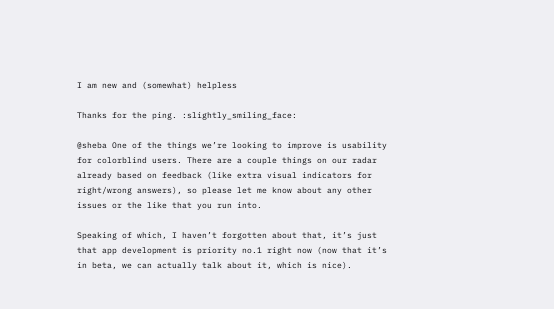I am new and (somewhat) helpless

Thanks for the ping. :slightly_smiling_face:

@sheba One of the things we’re looking to improve is usability for colorblind users. There are a couple things on our radar already based on feedback (like extra visual indicators for right/wrong answers), so please let me know about any other issues or the like that you run into.

Speaking of which, I haven’t forgotten about that, it’s just that app development is priority no.1 right now (now that it’s in beta, we can actually talk about it, which is nice).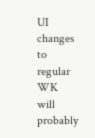UI changes to regular WK will probably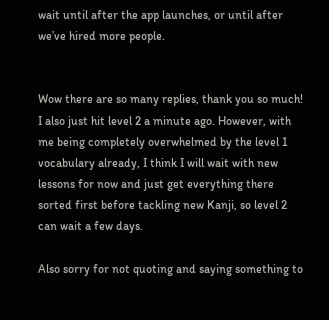wait until after the app launches, or until after we’ve hired more people.


Wow there are so many replies, thank you so much!
I also just hit level 2 a minute ago. However, with me being completely overwhelmed by the level 1 vocabulary already, I think I will wait with new lessons for now and just get everything there sorted first before tackling new Kanji, so level 2 can wait a few days.

Also sorry for not quoting and saying something to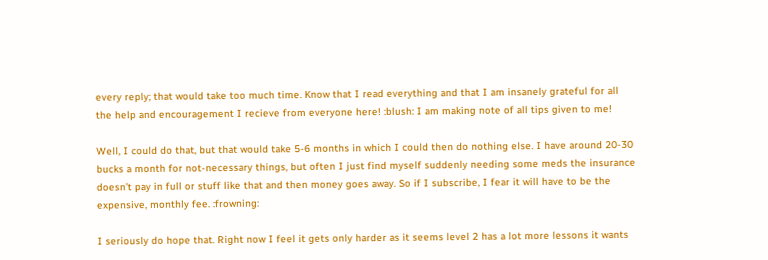every reply; that would take too much time. Know that I read everything and that I am insanely grateful for all the help and encouragement I recieve from everyone here! :blush: I am making note of all tips given to me!

Well, I could do that, but that would take 5-6 months in which I could then do nothing else. I have around 20-30 bucks a month for not-necessary things, but often I just find myself suddenly needing some meds the insurance doesn’t pay in full or stuff like that and then money goes away. So if I subscribe, I fear it will have to be the expensive, monthly fee. :frowning:

I seriously do hope that. Right now I feel it gets only harder as it seems level 2 has a lot more lessons it wants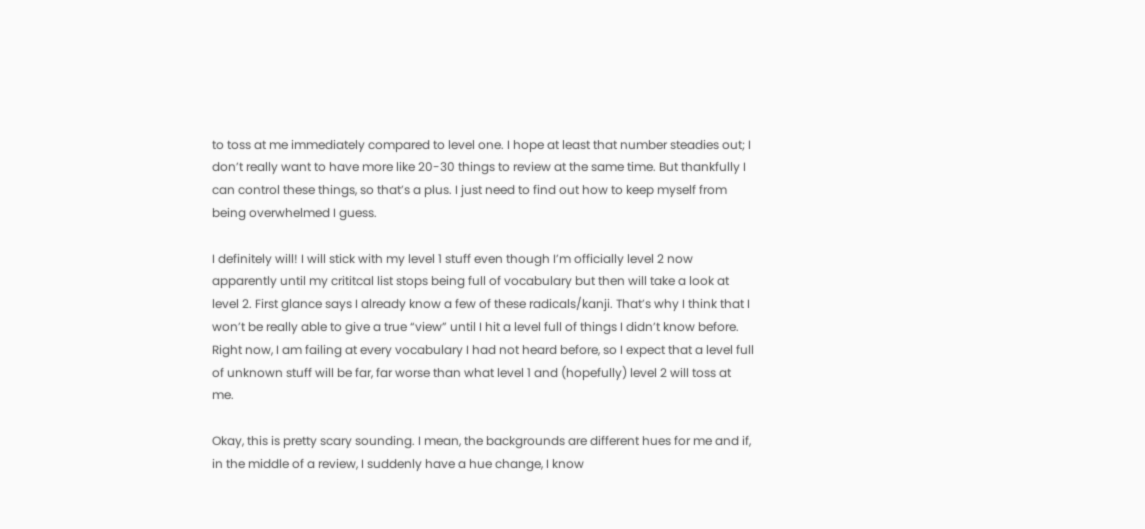to toss at me immediately compared to level one. I hope at least that number steadies out; I don’t really want to have more like 20-30 things to review at the same time. But thankfully I can control these things, so that’s a plus. I just need to find out how to keep myself from being overwhelmed I guess.

I definitely will! I will stick with my level 1 stuff even though I’m officially level 2 now apparently until my crititcal list stops being full of vocabulary but then will take a look at level 2. First glance says I already know a few of these radicals/kanji. That’s why I think that I won’t be really able to give a true “view” until I hit a level full of things I didn’t know before. Right now, I am failing at every vocabulary I had not heard before, so I expect that a level full of unknown stuff will be far, far worse than what level 1 and (hopefully) level 2 will toss at me.

Okay, this is pretty scary sounding. I mean, the backgrounds are different hues for me and if, in the middle of a review, I suddenly have a hue change, I know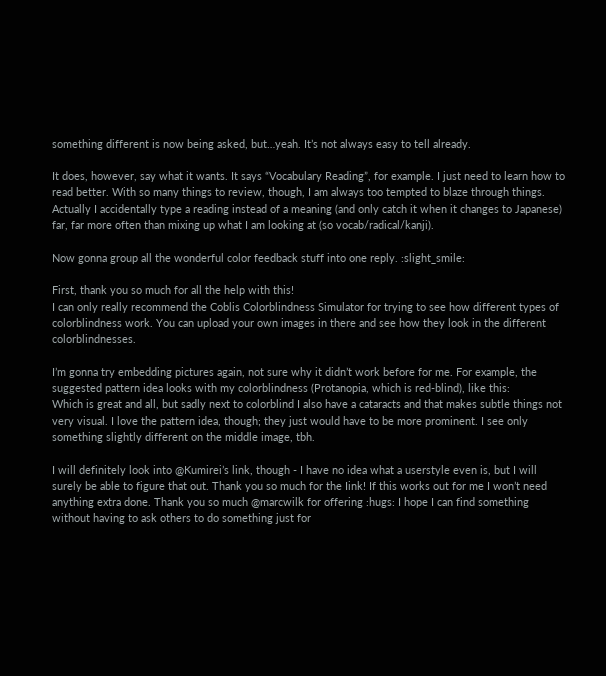something different is now being asked, but…yeah. It’s not always easy to tell already.

It does, however, say what it wants. It says “Vocabulary Reading”, for example. I just need to learn how to read better. With so many things to review, though, I am always too tempted to blaze through things. Actually I accidentally type a reading instead of a meaning (and only catch it when it changes to Japanese) far, far more often than mixing up what I am looking at (so vocab/radical/kanji).

Now gonna group all the wonderful color feedback stuff into one reply. :slight_smile:

First, thank you so much for all the help with this!
I can only really recommend the Coblis Colorblindness Simulator for trying to see how different types of colorblindness work. You can upload your own images in there and see how they look in the different colorblindnesses.

I’m gonna try embedding pictures again, not sure why it didn’t work before for me. For example, the suggested pattern idea looks with my colorblindness (Protanopia, which is red-blind), like this:
Which is great and all, but sadly next to colorblind I also have a cataracts and that makes subtle things not very visual. I love the pattern idea, though; they just would have to be more prominent. I see only something slightly different on the middle image, tbh.

I will definitely look into @Kumirei’s link, though - I have no idea what a userstyle even is, but I will surely be able to figure that out. Thank you so much for the Iink! If this works out for me I won’t need anything extra done. Thank you so much @marcwilk for offering :hugs: I hope I can find something without having to ask others to do something just for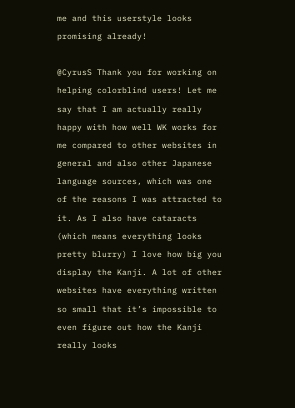me and this userstyle looks promising already!

@CyrusS Thank you for working on helping colorblind users! Let me say that I am actually really happy with how well WK works for me compared to other websites in general and also other Japanese language sources, which was one of the reasons I was attracted to it. As I also have cataracts (which means everything looks pretty blurry) I love how big you display the Kanji. A lot of other websites have everything written so small that it’s impossible to even figure out how the Kanji really looks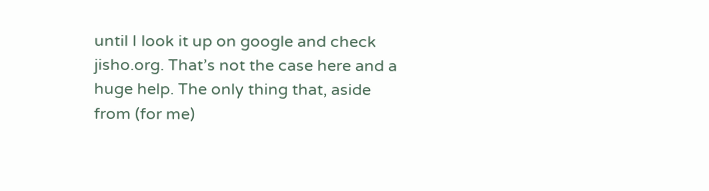until I look it up on google and check jisho.org. That’s not the case here and a huge help. The only thing that, aside from (for me)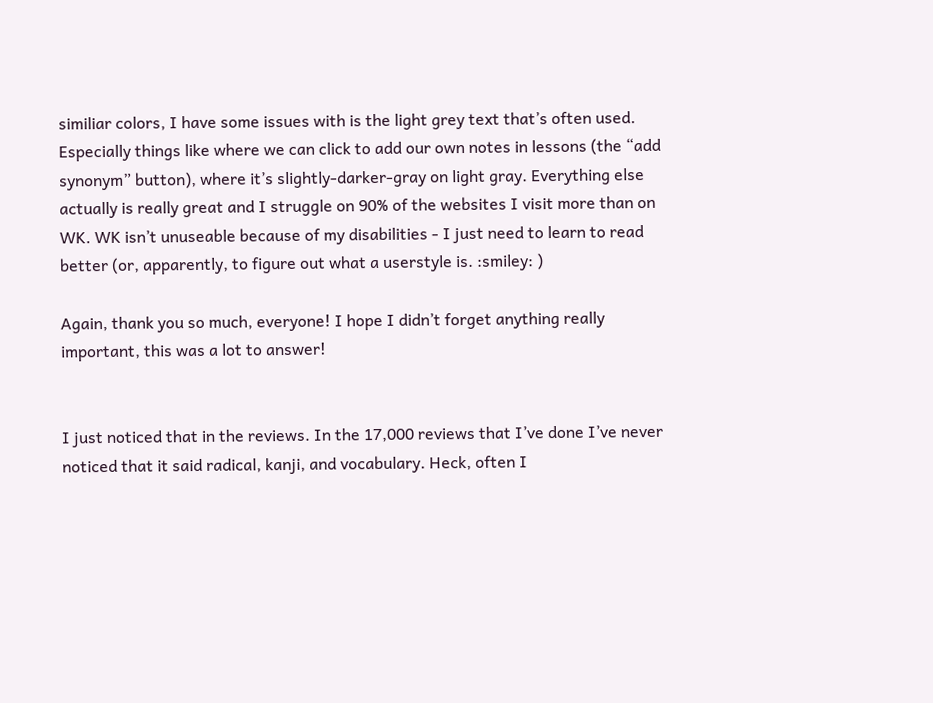similiar colors, I have some issues with is the light grey text that’s often used. Especially things like where we can click to add our own notes in lessons (the “add synonym” button), where it’s slightly-darker-gray on light gray. Everything else actually is really great and I struggle on 90% of the websites I visit more than on WK. WK isn’t unuseable because of my disabilities - I just need to learn to read better (or, apparently, to figure out what a userstyle is. :smiley: )

Again, thank you so much, everyone! I hope I didn’t forget anything really important, this was a lot to answer!


I just noticed that in the reviews. In the 17,000 reviews that I’ve done I’ve never noticed that it said radical, kanji, and vocabulary. Heck, often I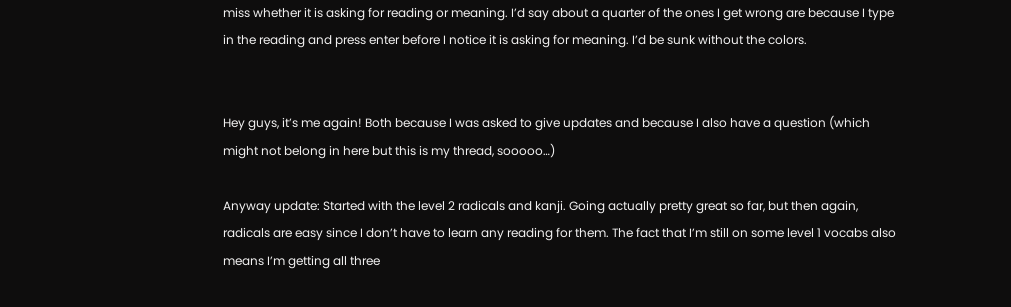miss whether it is asking for reading or meaning. I’d say about a quarter of the ones I get wrong are because I type in the reading and press enter before I notice it is asking for meaning. I’d be sunk without the colors.


Hey guys, it’s me again! Both because I was asked to give updates and because I also have a question (which might not belong in here but this is my thread, sooooo…)

Anyway update: Started with the level 2 radicals and kanji. Going actually pretty great so far, but then again, radicals are easy since I don’t have to learn any reading for them. The fact that I’m still on some level 1 vocabs also means I’m getting all three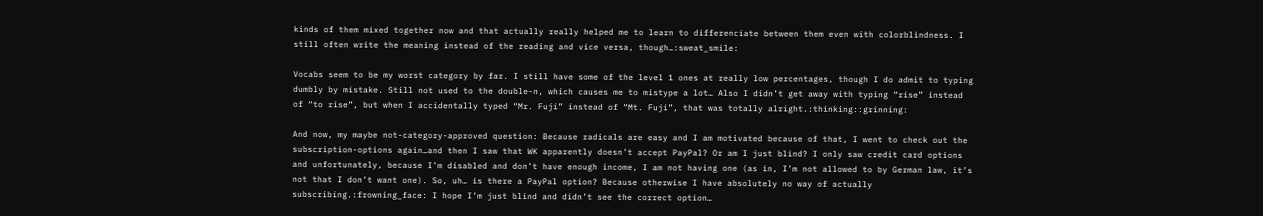kinds of them mixed together now and that actually really helped me to learn to differenciate between them even with colorblindness. I still often write the meaning instead of the reading and vice versa, though…:sweat_smile:

Vocabs seem to be my worst category by far. I still have some of the level 1 ones at really low percentages, though I do admit to typing dumbly by mistake. Still not used to the double-n, which causes me to mistype a lot… Also I didn’t get away with typing “rise” instead of “to rise”, but when I accidentally typed “Mr. Fuji” instead of “Mt. Fuji”, that was totally alright.:thinking::grinning:

And now, my maybe not-category-approved question: Because radicals are easy and I am motivated because of that, I went to check out the subscription-options again…and then I saw that WK apparently doesn’t accept PayPal? Or am I just blind? I only saw credit card options and unfortunately, because I’m disabled and don’t have enough income, I am not having one (as in, I’m not allowed to by German law, it’s not that I don’t want one). So, uh… is there a PayPal option? Because otherwise I have absolutely no way of actually subscribing.:frowning_face: I hope I’m just blind and didn’t see the correct option…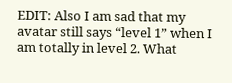EDIT: Also I am sad that my avatar still says “level 1” when I am totally in level 2. What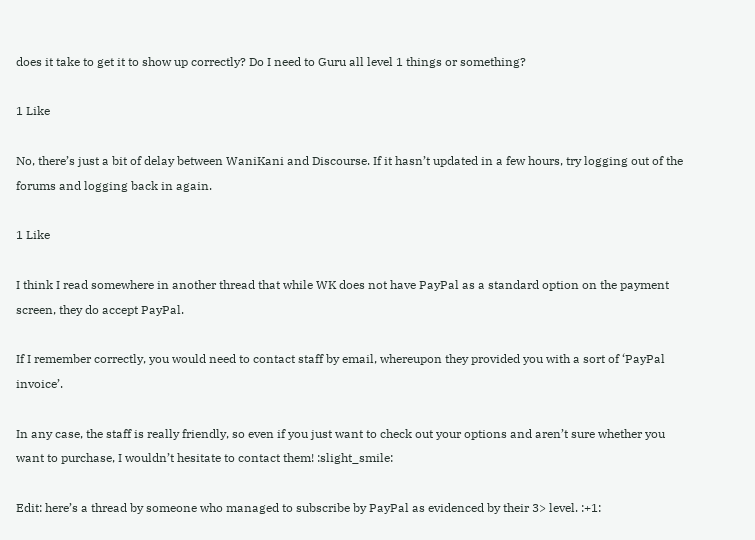does it take to get it to show up correctly? Do I need to Guru all level 1 things or something?

1 Like

No, there’s just a bit of delay between WaniKani and Discourse. If it hasn’t updated in a few hours, try logging out of the forums and logging back in again.

1 Like

I think I read somewhere in another thread that while WK does not have PayPal as a standard option on the payment screen, they do accept PayPal.

If I remember correctly, you would need to contact staff by email, whereupon they provided you with a sort of ‘PayPal invoice’.

In any case, the staff is really friendly, so even if you just want to check out your options and aren’t sure whether you want to purchase, I wouldn’t hesitate to contact them! :slight_smile:

Edit: here’s a thread by someone who managed to subscribe by PayPal as evidenced by their 3> level. :+1: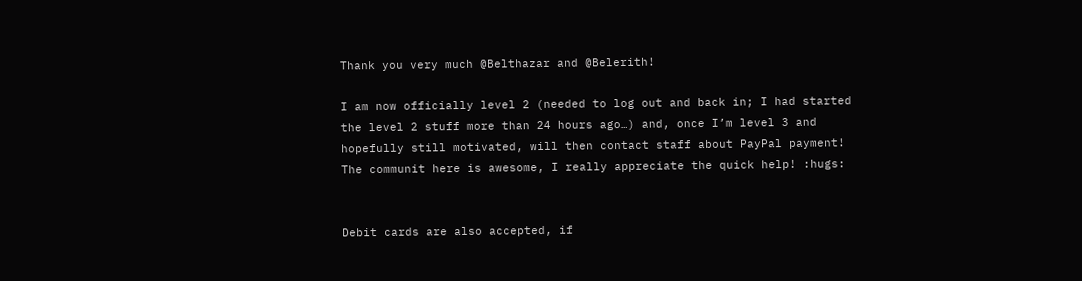Thank you very much @Belthazar and @Belerith!

I am now officially level 2 (needed to log out and back in; I had started the level 2 stuff more than 24 hours ago…) and, once I’m level 3 and hopefully still motivated, will then contact staff about PayPal payment!
The communit here is awesome, I really appreciate the quick help! :hugs:


Debit cards are also accepted, if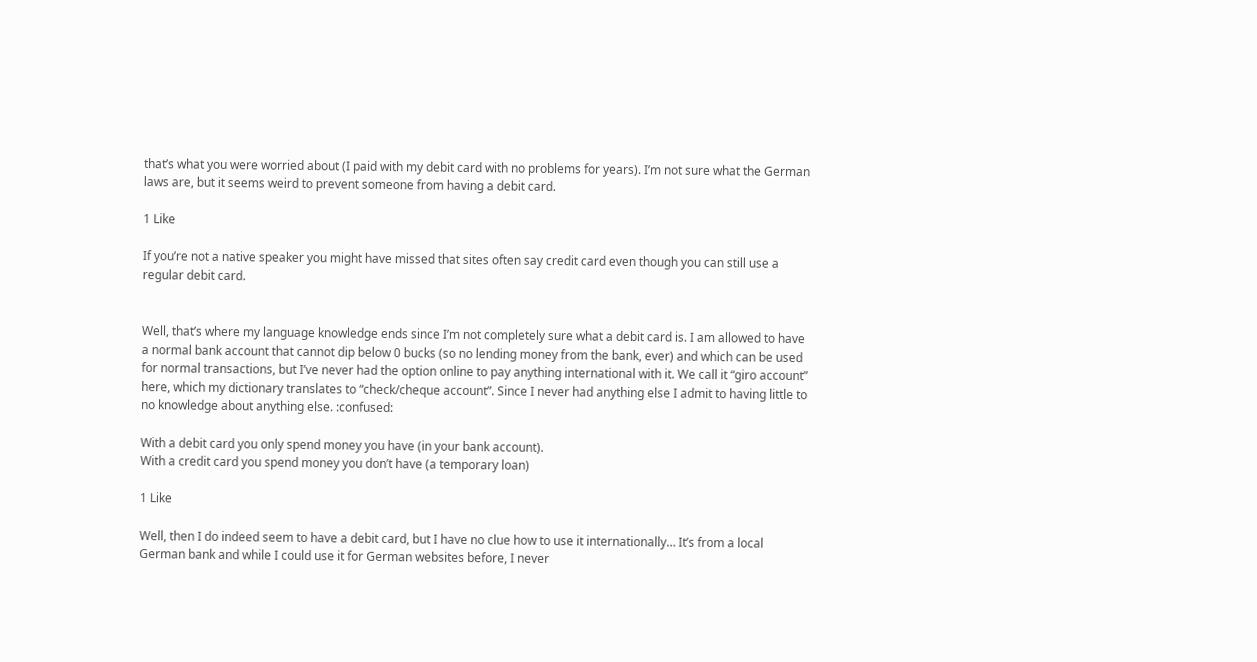that’s what you were worried about (I paid with my debit card with no problems for years). I’m not sure what the German laws are, but it seems weird to prevent someone from having a debit card.

1 Like

If you’re not a native speaker you might have missed that sites often say credit card even though you can still use a regular debit card.


Well, that’s where my language knowledge ends since I’m not completely sure what a debit card is. I am allowed to have a normal bank account that cannot dip below 0 bucks (so no lending money from the bank, ever) and which can be used for normal transactions, but I’ve never had the option online to pay anything international with it. We call it “giro account” here, which my dictionary translates to “check/cheque account”. Since I never had anything else I admit to having little to no knowledge about anything else. :confused:

With a debit card you only spend money you have (in your bank account).
With a credit card you spend money you don’t have (a temporary loan)

1 Like

Well, then I do indeed seem to have a debit card, but I have no clue how to use it internationally… It’s from a local German bank and while I could use it for German websites before, I never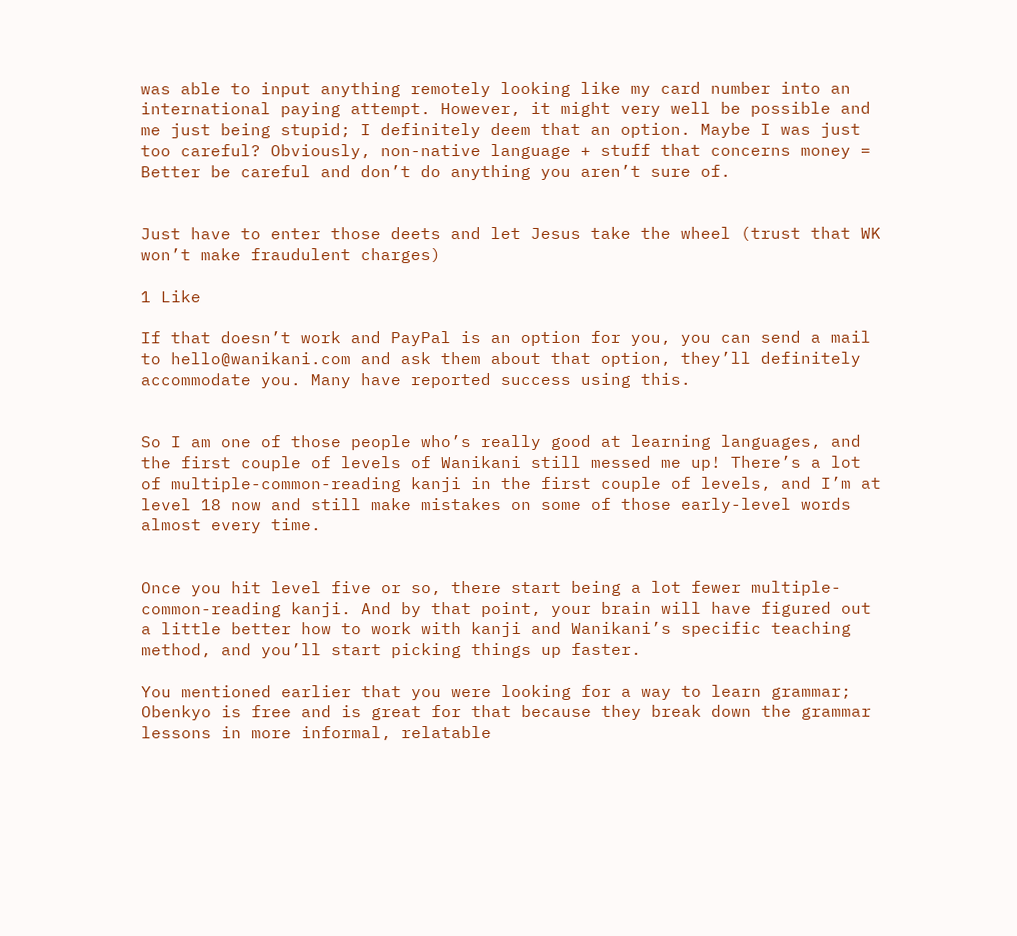was able to input anything remotely looking like my card number into an international paying attempt. However, it might very well be possible and me just being stupid; I definitely deem that an option. Maybe I was just too careful? Obviously, non-native language + stuff that concerns money = Better be careful and don’t do anything you aren’t sure of.


Just have to enter those deets and let Jesus take the wheel (trust that WK won’t make fraudulent charges)

1 Like

If that doesn’t work and PayPal is an option for you, you can send a mail to hello@wanikani.com and ask them about that option, they’ll definitely accommodate you. Many have reported success using this.


So I am one of those people who’s really good at learning languages, and the first couple of levels of Wanikani still messed me up! There’s a lot of multiple-common-reading kanji in the first couple of levels, and I’m at level 18 now and still make mistakes on some of those early-level words almost every time.


Once you hit level five or so, there start being a lot fewer multiple-common-reading kanji. And by that point, your brain will have figured out a little better how to work with kanji and Wanikani’s specific teaching method, and you’ll start picking things up faster.

You mentioned earlier that you were looking for a way to learn grammar; Obenkyo is free and is great for that because they break down the grammar lessons in more informal, relatable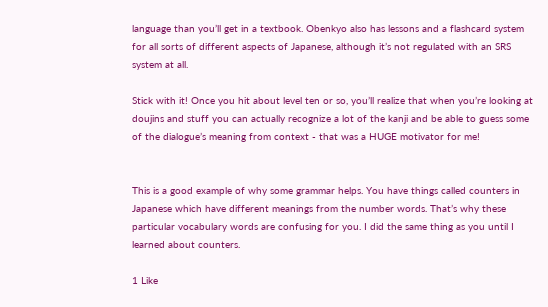language than you’ll get in a textbook. Obenkyo also has lessons and a flashcard system for all sorts of different aspects of Japanese, although it’s not regulated with an SRS system at all.

Stick with it! Once you hit about level ten or so, you’ll realize that when you’re looking at doujins and stuff you can actually recognize a lot of the kanji and be able to guess some of the dialogue’s meaning from context - that was a HUGE motivator for me!


This is a good example of why some grammar helps. You have things called counters in Japanese which have different meanings from the number words. That’s why these particular vocabulary words are confusing for you. I did the same thing as you until I learned about counters.

1 Like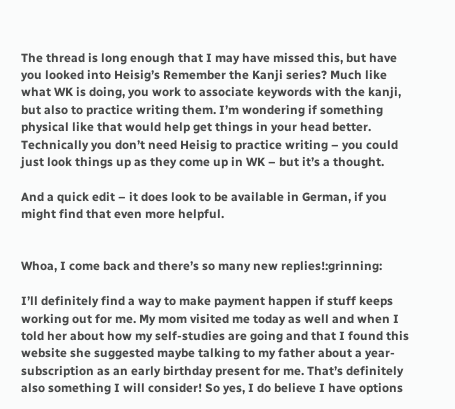The thread is long enough that I may have missed this, but have you looked into Heisig’s Remember the Kanji series? Much like what WK is doing, you work to associate keywords with the kanji, but also to practice writing them. I’m wondering if something physical like that would help get things in your head better. Technically you don’t need Heisig to practice writing – you could just look things up as they come up in WK – but it’s a thought.

And a quick edit – it does look to be available in German, if you might find that even more helpful.


Whoa, I come back and there’s so many new replies!:grinning:

I’ll definitely find a way to make payment happen if stuff keeps working out for me. My mom visited me today as well and when I told her about how my self-studies are going and that I found this website she suggested maybe talking to my father about a year-subscription as an early birthday present for me. That’s definitely also something I will consider! So yes, I do believe I have options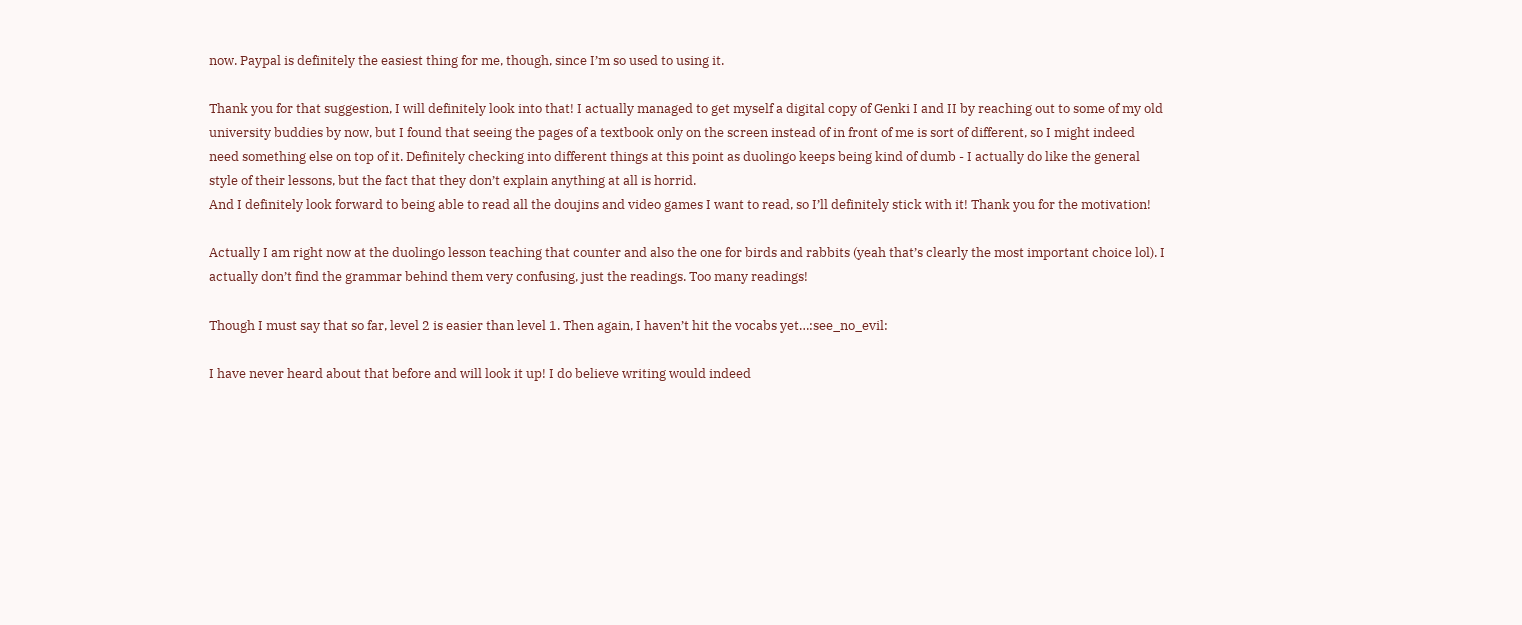now. Paypal is definitely the easiest thing for me, though, since I’m so used to using it.

Thank you for that suggestion, I will definitely look into that! I actually managed to get myself a digital copy of Genki I and II by reaching out to some of my old university buddies by now, but I found that seeing the pages of a textbook only on the screen instead of in front of me is sort of different, so I might indeed need something else on top of it. Definitely checking into different things at this point as duolingo keeps being kind of dumb - I actually do like the general style of their lessons, but the fact that they don’t explain anything at all is horrid.
And I definitely look forward to being able to read all the doujins and video games I want to read, so I’ll definitely stick with it! Thank you for the motivation!

Actually I am right now at the duolingo lesson teaching that counter and also the one for birds and rabbits (yeah that’s clearly the most important choice lol). I actually don’t find the grammar behind them very confusing, just the readings. Too many readings!

Though I must say that so far, level 2 is easier than level 1. Then again, I haven’t hit the vocabs yet…:see_no_evil:

I have never heard about that before and will look it up! I do believe writing would indeed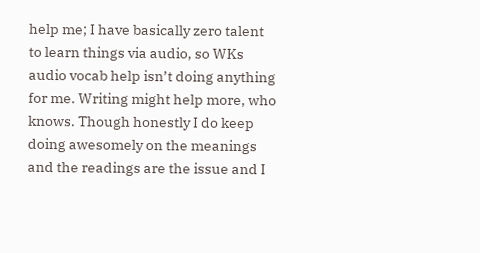help me; I have basically zero talent to learn things via audio, so WKs audio vocab help isn’t doing anything for me. Writing might help more, who knows. Though honestly I do keep doing awesomely on the meanings and the readings are the issue and I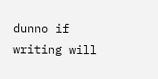dunno if writing will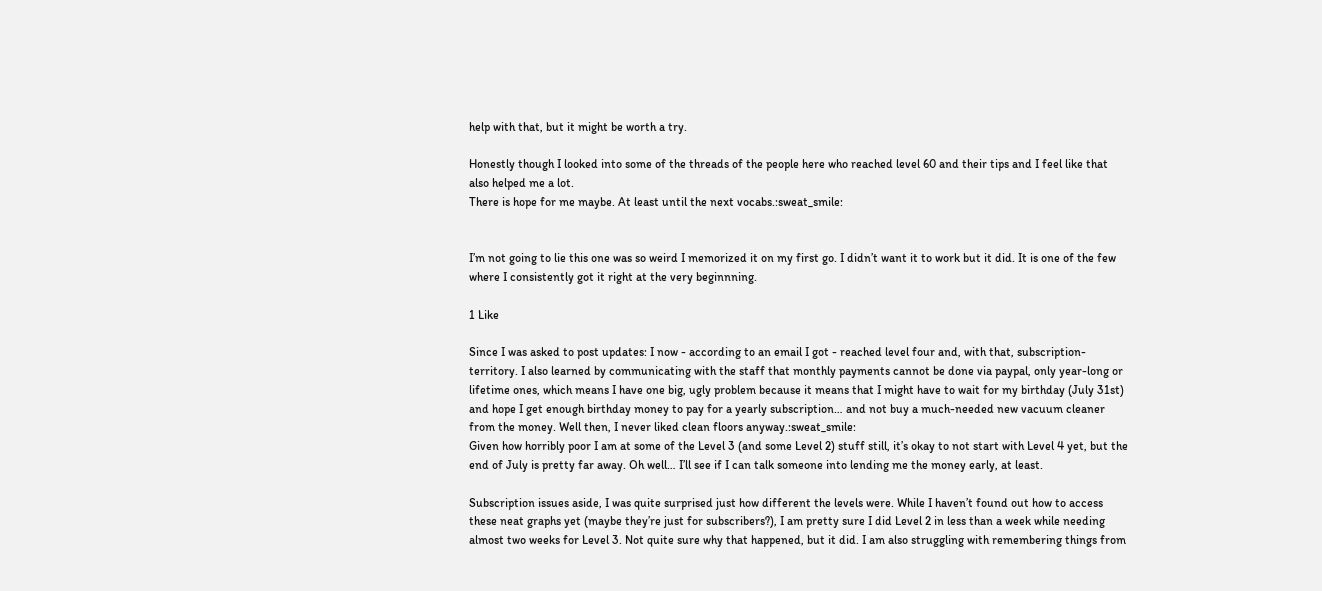help with that, but it might be worth a try.

Honestly though I looked into some of the threads of the people here who reached level 60 and their tips and I feel like that also helped me a lot.
There is hope for me maybe. At least until the next vocabs.:sweat_smile:


I’m not going to lie this one was so weird I memorized it on my first go. I didn’t want it to work but it did. It is one of the few where I consistently got it right at the very beginnning.

1 Like

Since I was asked to post updates: I now - according to an email I got - reached level four and, with that, subscription-territory. I also learned by communicating with the staff that monthly payments cannot be done via paypal, only year-long or lifetime ones, which means I have one big, ugly problem because it means that I might have to wait for my birthday (July 31st) and hope I get enough birthday money to pay for a yearly subscription… and not buy a much-needed new vacuum cleaner from the money. Well then, I never liked clean floors anyway.:sweat_smile:
Given how horribly poor I am at some of the Level 3 (and some Level 2) stuff still, it’s okay to not start with Level 4 yet, but the end of July is pretty far away. Oh well… I’ll see if I can talk someone into lending me the money early, at least.

Subscription issues aside, I was quite surprised just how different the levels were. While I haven’t found out how to access these neat graphs yet (maybe they’re just for subscribers?), I am pretty sure I did Level 2 in less than a week while needing almost two weeks for Level 3. Not quite sure why that happened, but it did. I am also struggling with remembering things from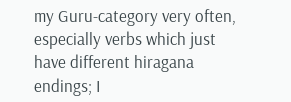my Guru-category very often, especially verbs which just have different hiragana endings; I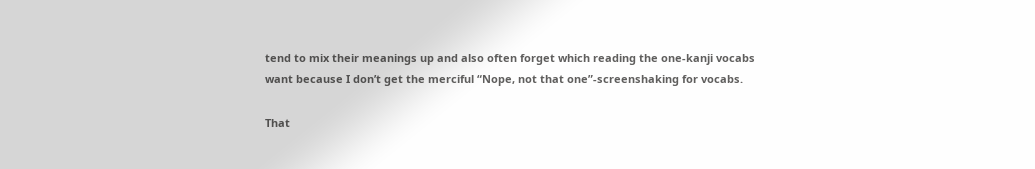tend to mix their meanings up and also often forget which reading the one-kanji vocabs want because I don’t get the merciful “Nope, not that one”-screenshaking for vocabs.

That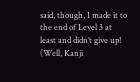said, though, I made it to the end of Level 3 at least and didn’t give up! (Well, Kanji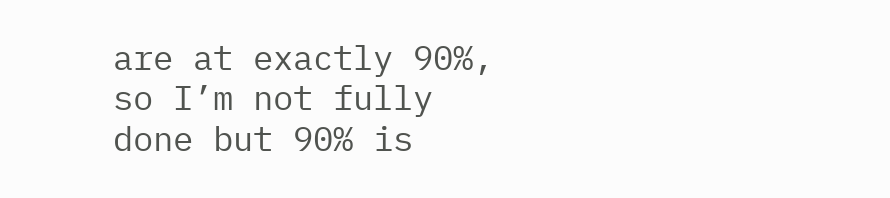are at exactly 90%, so I’m not fully done but 90% is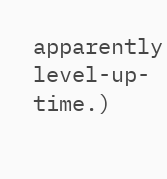apparently level-up-time.)